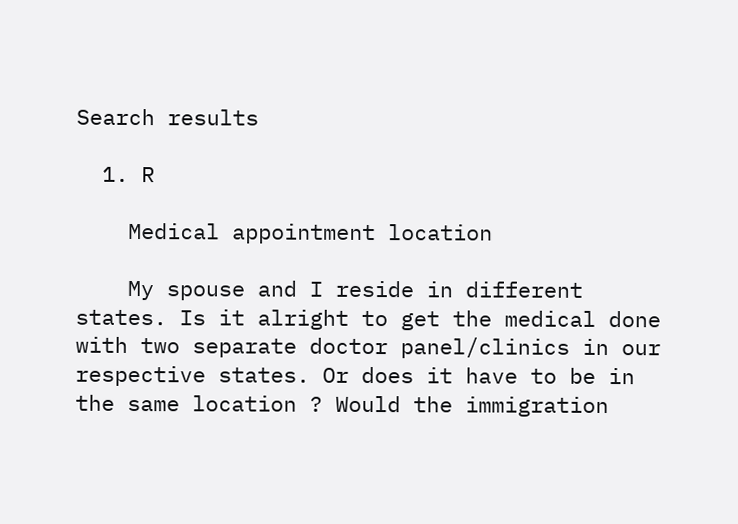Search results

  1. R

    Medical appointment location

    My spouse and I reside in different states. Is it alright to get the medical done with two separate doctor panel/clinics in our respective states. Or does it have to be in the same location ? Would the immigration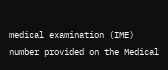medical examination (IME) number provided on the Medical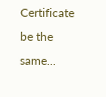Certificate be the same...